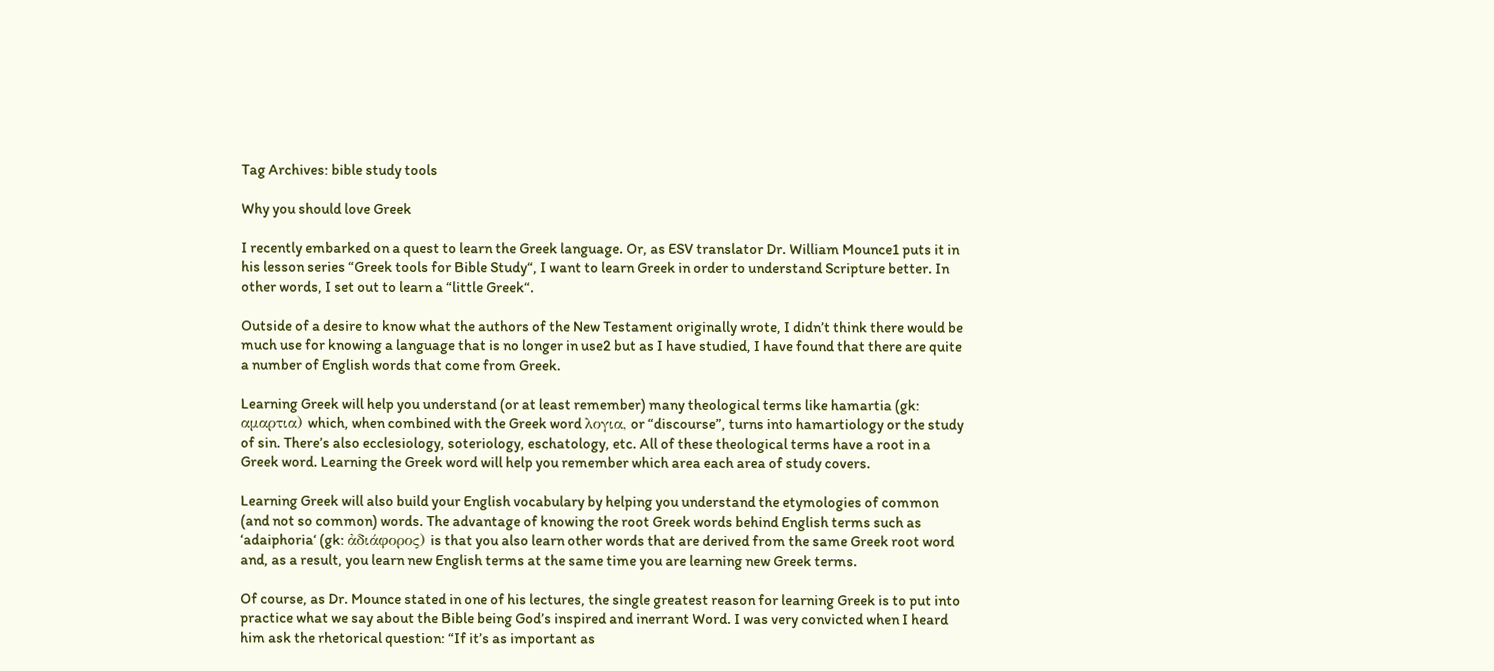Tag Archives: bible study tools

Why you should love Greek

I recently embarked on a quest to learn the Greek language. Or, as ESV translator Dr. William Mounce1 puts it in his lesson series “Greek tools for Bible Study“, I want to learn Greek in order to understand Scripture better. In other words, I set out to learn a “little Greek“.

Outside of a desire to know what the authors of the New Testament originally wrote, I didn’t think there would be much use for knowing a language that is no longer in use2 but as I have studied, I have found that there are quite a number of English words that come from Greek.

Learning Greek will help you understand (or at least remember) many theological terms like hamartia (gk: αμαρτια) which, when combined with the Greek word λογια, or “discourse”, turns into hamartiology or the study of sin. There’s also ecclesiology, soteriology, eschatology, etc. All of these theological terms have a root in a Greek word. Learning the Greek word will help you remember which area each area of study covers.

Learning Greek will also build your English vocabulary by helping you understand the etymologies of common (and not so common) words. The advantage of knowing the root Greek words behind English terms such as ‘adaiphoria‘ (gk: ἀδιάφορος) is that you also learn other words that are derived from the same Greek root word and, as a result, you learn new English terms at the same time you are learning new Greek terms.

Of course, as Dr. Mounce stated in one of his lectures, the single greatest reason for learning Greek is to put into practice what we say about the Bible being God’s inspired and inerrant Word. I was very convicted when I heard him ask the rhetorical question: “If it’s as important as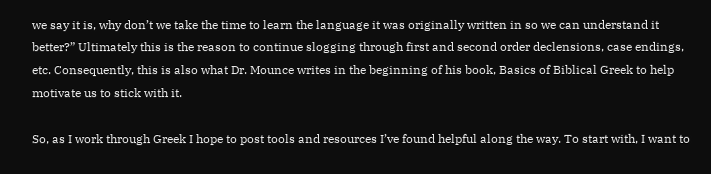we say it is, why don’t we take the time to learn the language it was originally written in so we can understand it better?” Ultimately this is the reason to continue slogging through first and second order declensions, case endings, etc. Consequently, this is also what Dr. Mounce writes in the beginning of his book, Basics of Biblical Greek to help motivate us to stick with it.

So, as I work through Greek I hope to post tools and resources I’ve found helpful along the way. To start with, I want to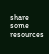share some resources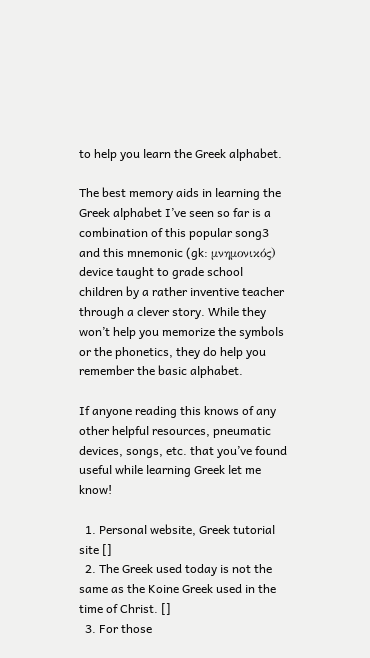to help you learn the Greek alphabet.

The best memory aids in learning the Greek alphabet I’ve seen so far is a combination of this popular song3 and this mnemonic (gk: μνημονικός) device taught to grade school children by a rather inventive teacher through a clever story. While they won’t help you memorize the symbols or the phonetics, they do help you remember the basic alphabet.

If anyone reading this knows of any other helpful resources, pneumatic devices, songs, etc. that you’ve found useful while learning Greek let me know!

  1. Personal website, Greek tutorial site []
  2. The Greek used today is not the same as the Koine Greek used in the time of Christ. []
  3. For those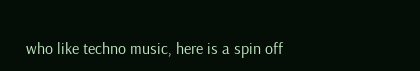who like techno music, here is a spin off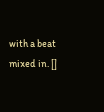with a beat mixed in. []